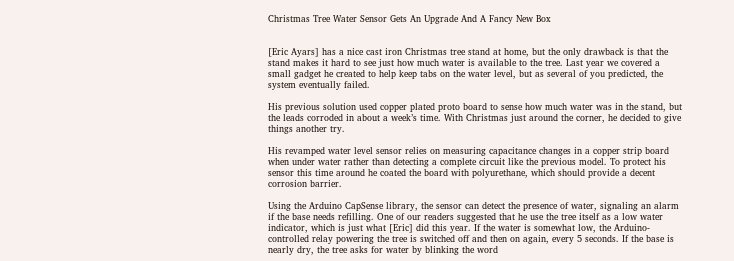Christmas Tree Water Sensor Gets An Upgrade And A Fancy New Box


[Eric Ayars] has a nice cast iron Christmas tree stand at home, but the only drawback is that the stand makes it hard to see just how much water is available to the tree. Last year we covered a small gadget he created to help keep tabs on the water level, but as several of you predicted, the system eventually failed.

His previous solution used copper plated proto board to sense how much water was in the stand, but the leads corroded in about a week’s time. With Christmas just around the corner, he decided to give things another try.

His revamped water level sensor relies on measuring capacitance changes in a copper strip board when under water rather than detecting a complete circuit like the previous model. To protect his sensor this time around he coated the board with polyurethane, which should provide a decent corrosion barrier.

Using the Arduino CapSense library, the sensor can detect the presence of water, signaling an alarm if the base needs refilling. One of our readers suggested that he use the tree itself as a low water indicator, which is just what [Eric] did this year. If the water is somewhat low, the Arduino-controlled relay powering the tree is switched off and then on again, every 5 seconds. If the base is nearly dry, the tree asks for water by blinking the word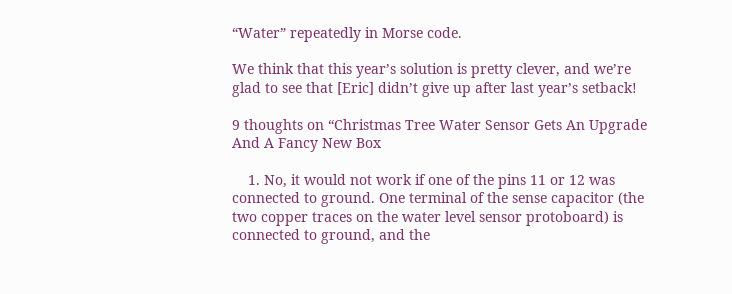“Water” repeatedly in Morse code.

We think that this year’s solution is pretty clever, and we’re glad to see that [Eric] didn’t give up after last year’s setback!

9 thoughts on “Christmas Tree Water Sensor Gets An Upgrade And A Fancy New Box

    1. No, it would not work if one of the pins 11 or 12 was connected to ground. One terminal of the sense capacitor (the two copper traces on the water level sensor protoboard) is connected to ground, and the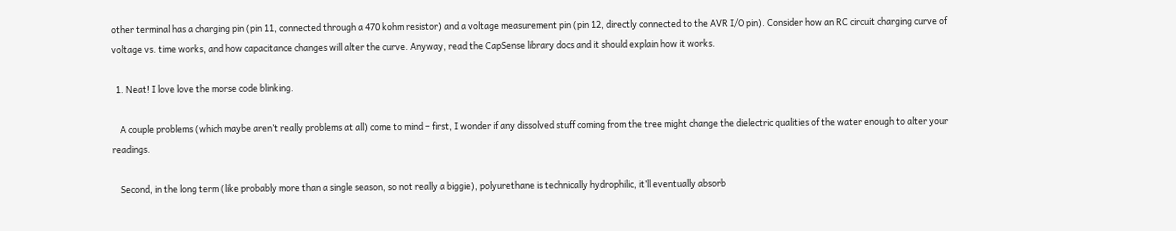other terminal has a charging pin (pin 11, connected through a 470 kohm resistor) and a voltage measurement pin (pin 12, directly connected to the AVR I/O pin). Consider how an RC circuit charging curve of voltage vs. time works, and how capacitance changes will alter the curve. Anyway, read the CapSense library docs and it should explain how it works.

  1. Neat! I love love the morse code blinking.

    A couple problems (which maybe aren’t really problems at all) come to mind – first, I wonder if any dissolved stuff coming from the tree might change the dielectric qualities of the water enough to alter your readings.

    Second, in the long term (like probably more than a single season, so not really a biggie), polyurethane is technically hydrophilic, it’ll eventually absorb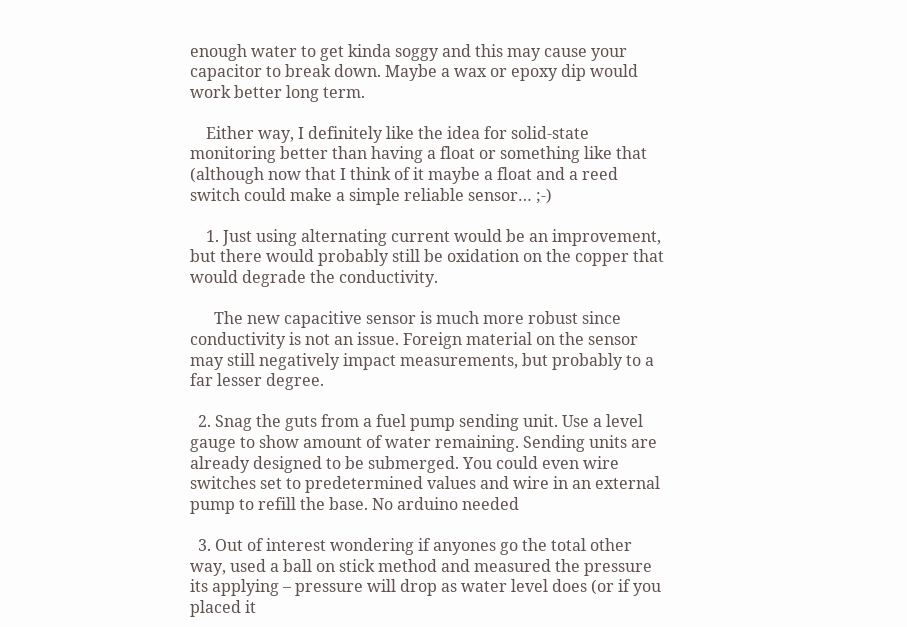enough water to get kinda soggy and this may cause your capacitor to break down. Maybe a wax or epoxy dip would work better long term.

    Either way, I definitely like the idea for solid-state monitoring better than having a float or something like that (although now that I think of it maybe a float and a reed switch could make a simple reliable sensor… ;-)

    1. Just using alternating current would be an improvement, but there would probably still be oxidation on the copper that would degrade the conductivity.

      The new capacitive sensor is much more robust since conductivity is not an issue. Foreign material on the sensor may still negatively impact measurements, but probably to a far lesser degree.

  2. Snag the guts from a fuel pump sending unit. Use a level gauge to show amount of water remaining. Sending units are already designed to be submerged. You could even wire switches set to predetermined values and wire in an external pump to refill the base. No arduino needed

  3. Out of interest wondering if anyones go the total other way, used a ball on stick method and measured the pressure its applying – pressure will drop as water level does (or if you placed it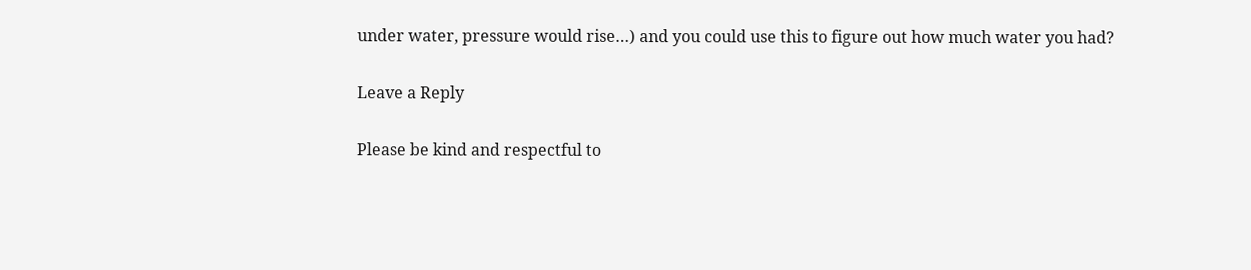under water, pressure would rise…) and you could use this to figure out how much water you had?

Leave a Reply

Please be kind and respectful to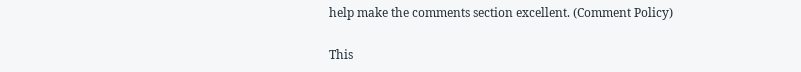help make the comments section excellent. (Comment Policy)

This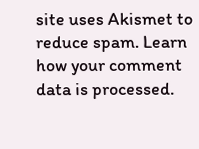site uses Akismet to reduce spam. Learn how your comment data is processed.